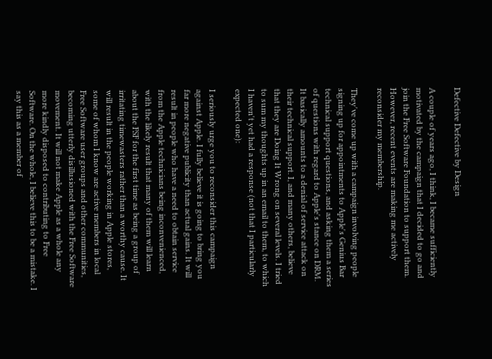Defective Defective by Design

A couple of years ago, I think, I became sufficiently motivated by the campaign that I decided to go and join the Free Software Foundation to support them. However, recent events are making me actively reconsider my membership.

They've come up with a campaign involving people signing up for appointments to Apple's Genius Bar technical support questions, and asking them a series of questions with regard to Apple's stance on DRM. It basically amounts to a denial of service attack on their technical support. I, and many others, believe that they are Doing It Wrong on several levels. I tried to sum my thoughts up in an email to them, to which I haven't yet had a response (not that I particularly expected one):

I seriously urge you to reconsider this campaign against Apple. I fully believe it is going to bring you far more negative publicity than actual gains. It will result in people who have a need to obtain service from the Apple technicians being inconvenienced, with the likely result that many of them will learn about the FSF for the first time as being a group of irritating timewasters rather than a worthy cause. It will result in the people working in Apple stores, some of whom I know are active members in local Free Software user groups and other communities, becoming utterly disillusioned with the Free Software movement. It will not make Apple as a whole any more kindly disposed to contributing to Free Software. On the whole, I believe this to be a mistake. I say this as a member of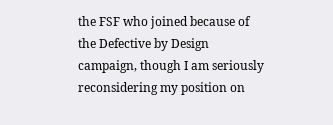the FSF who joined because of the Defective by Design campaign, though I am seriously reconsidering my position on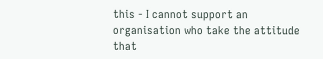this - I cannot support an organisation who take the attitude that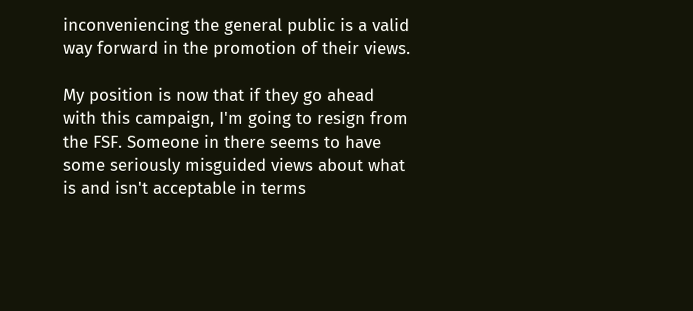inconveniencing the general public is a valid way forward in the promotion of their views.

My position is now that if they go ahead with this campaign, I'm going to resign from the FSF. Someone in there seems to have some seriously misguided views about what is and isn't acceptable in terms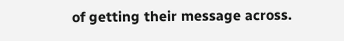of getting their message across.